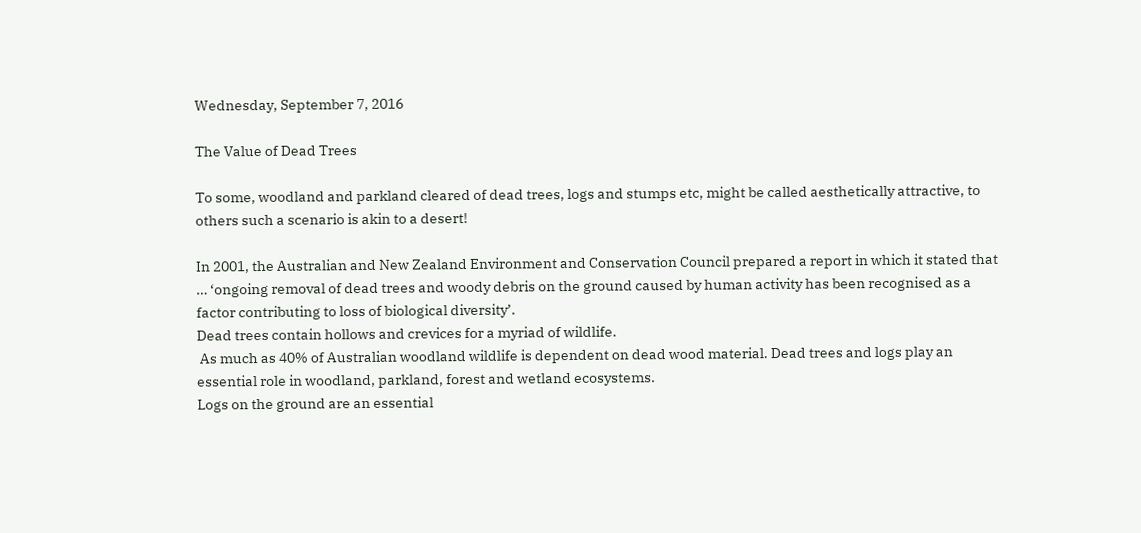Wednesday, September 7, 2016

The Value of Dead Trees

To some, woodland and parkland cleared of dead trees, logs and stumps etc, might be called aesthetically attractive, to others such a scenario is akin to a desert!

In 2001, the Australian and New Zealand Environment and Conservation Council prepared a report in which it stated that … ‘ongoing removal of dead trees and woody debris on the ground caused by human activity has been recognised as a factor contributing to loss of biological diversity’.
Dead trees contain hollows and crevices for a myriad of wildlife.
 As much as 40% of Australian woodland wildlife is dependent on dead wood material. Dead trees and logs play an essential role in woodland, parkland, forest and wetland ecosystems.
Logs on the ground are an essential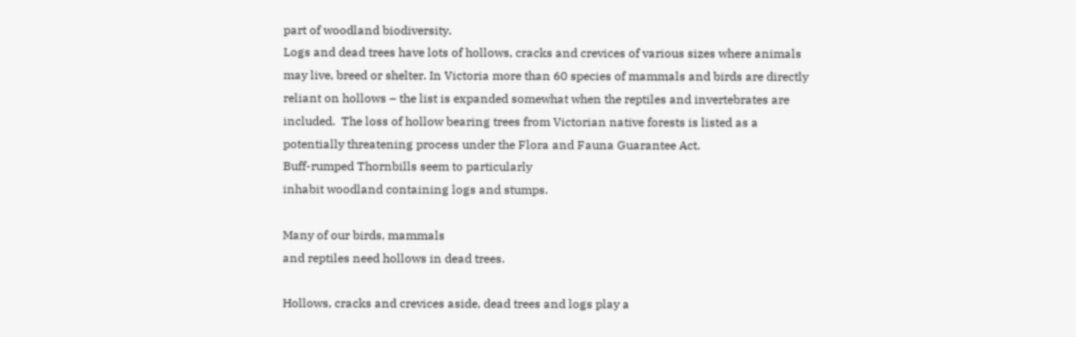part of woodland biodiversity.
Logs and dead trees have lots of hollows, cracks and crevices of various sizes where animals may live, breed or shelter. In Victoria more than 60 species of mammals and birds are directly reliant on hollows – the list is expanded somewhat when the reptiles and invertebrates are included.  The loss of hollow bearing trees from Victorian native forests is listed as a potentially threatening process under the Flora and Fauna Guarantee Act.
Buff-rumped Thornbills seem to particularly
inhabit woodland containing logs and stumps.

Many of our birds, mammals
and reptiles need hollows in dead trees.

Hollows, cracks and crevices aside, dead trees and logs play a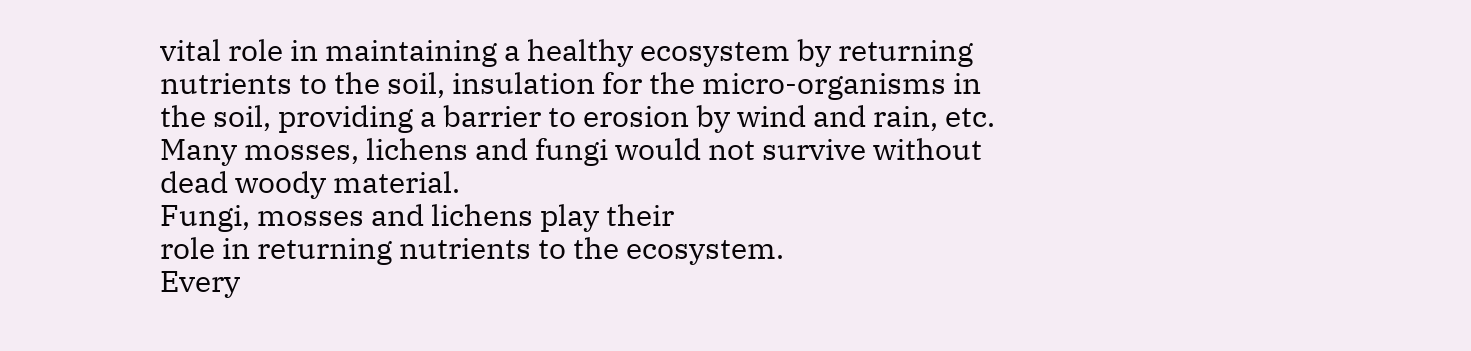vital role in maintaining a healthy ecosystem by returning nutrients to the soil, insulation for the micro-organisms in the soil, providing a barrier to erosion by wind and rain, etc. Many mosses, lichens and fungi would not survive without dead woody material.
Fungi, mosses and lichens play their
role in returning nutrients to the ecosystem.
Every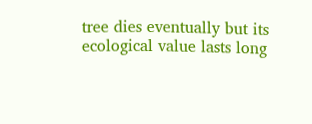tree dies eventually but its ecological value lasts long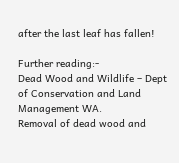after the last leaf has fallen!

Further reading:-
Dead Wood and Wildlife – Dept of Conservation and Land Management WA.
Removal of dead wood and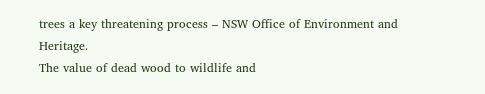trees a key threatening process – NSW Office of Environment and Heritage.
The value of dead wood to wildlife and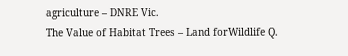agriculture – DNRE Vic.
The Value of Habitat Trees – Land forWildlife Q.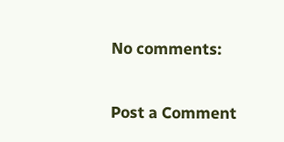No comments:

Post a Comment